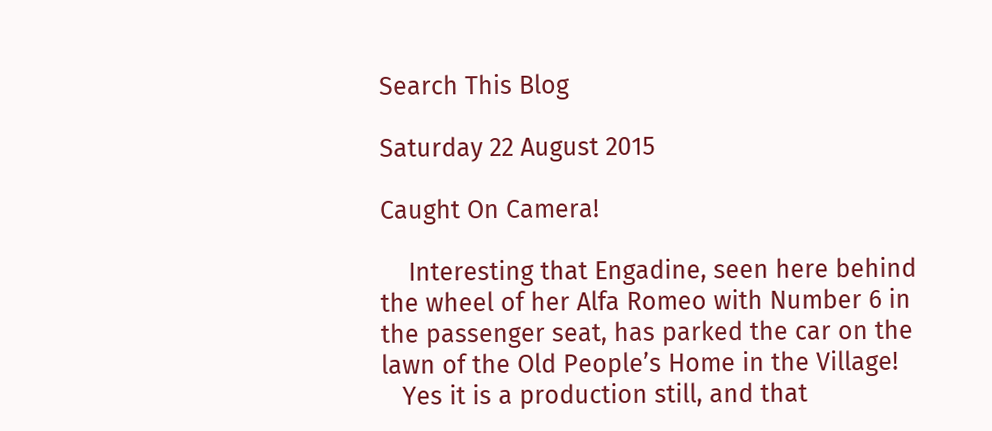Search This Blog

Saturday 22 August 2015

Caught On Camera!

    Interesting that Engadine, seen here behind the wheel of her Alfa Romeo with Number 6 in the passenger seat, has parked the car on the lawn of the Old People’s Home in the Village!
   Yes it is a production still, and that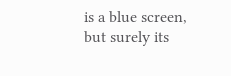is a blue screen, but surely its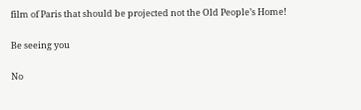film of Paris that should be projected not the Old People’s Home!

Be seeing you

No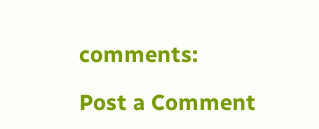comments:

Post a Comment